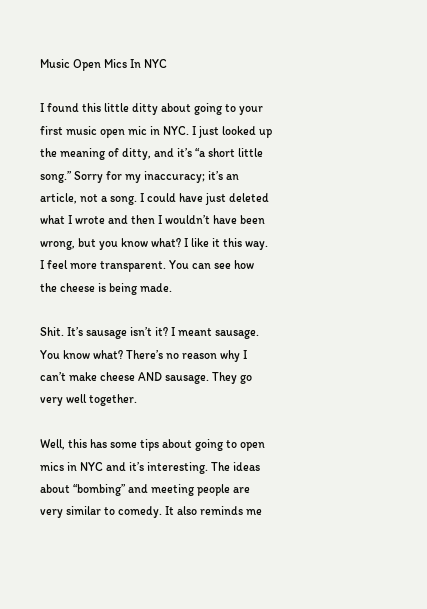Music Open Mics In NYC

I found this little ditty about going to your first music open mic in NYC. I just looked up the meaning of ditty, and it’s “a short little song.” Sorry for my inaccuracy; it’s an article, not a song. I could have just deleted what I wrote and then I wouldn’t have been wrong, but you know what? I like it this way. I feel more transparent. You can see how the cheese is being made.

Shit. It’s sausage isn’t it? I meant sausage. You know what? There’s no reason why I can’t make cheese AND sausage. They go very well together.

Well, this has some tips about going to open mics in NYC and it’s interesting. The ideas about “bombing” and meeting people are very similar to comedy. It also reminds me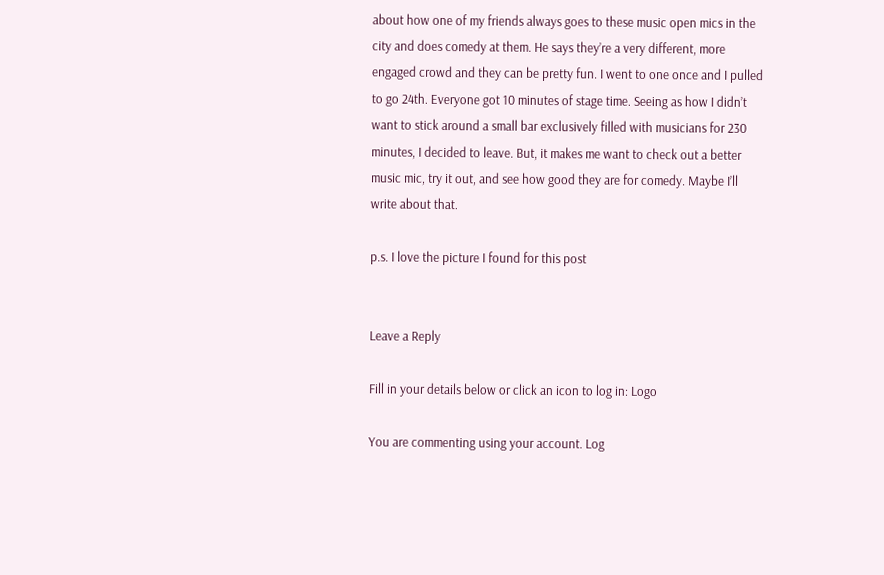about how one of my friends always goes to these music open mics in the city and does comedy at them. He says they’re a very different, more engaged crowd and they can be pretty fun. I went to one once and I pulled to go 24th. Everyone got 10 minutes of stage time. Seeing as how I didn’t want to stick around a small bar exclusively filled with musicians for 230 minutes, I decided to leave. But, it makes me want to check out a better music mic, try it out, and see how good they are for comedy. Maybe I’ll write about that.

p.s. I love the picture I found for this post


Leave a Reply

Fill in your details below or click an icon to log in: Logo

You are commenting using your account. Log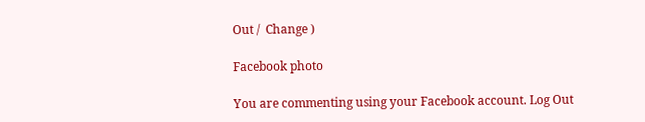Out /  Change )

Facebook photo

You are commenting using your Facebook account. Log Out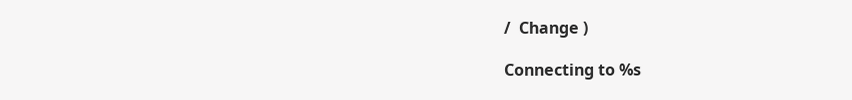/  Change )

Connecting to %s